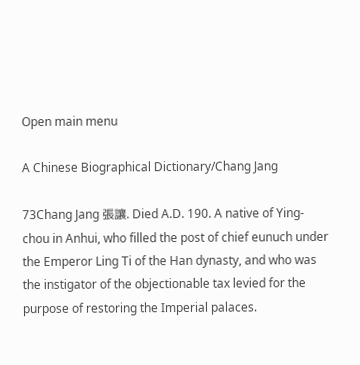Open main menu

A Chinese Biographical Dictionary/Chang Jang

73Chang Jang 張讓. Died A.D. 190. A native of Ying-chou in Anhui, who filled the post of chief eunuch under the Emperor Ling Ti of the Han dynasty, and who was the instigator of the objectionable tax levied for the purpose of restoring the Imperial palaces.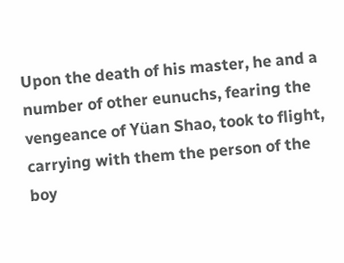Upon the death of his master, he and a number of other eunuchs, fearing the vengeance of Yüan Shao, took to flight, carrying with them the person of the boy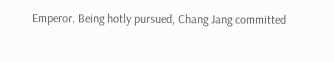Emperor. Being hotly pursued, Chang Jang committed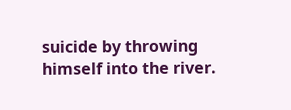suicide by throwing himself into the river.